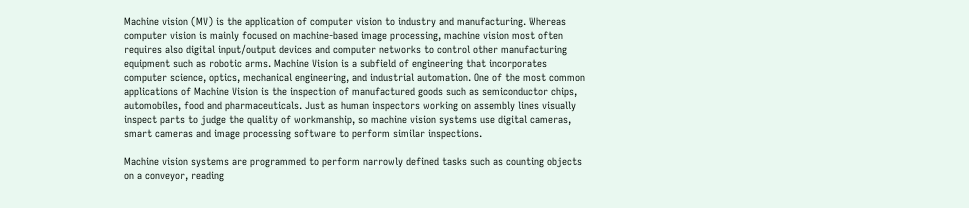Machine vision (MV) is the application of computer vision to industry and manufacturing. Whereas computer vision is mainly focused on machine-based image processing, machine vision most often requires also digital input/output devices and computer networks to control other manufacturing equipment such as robotic arms. Machine Vision is a subfield of engineering that incorporates computer science, optics, mechanical engineering, and industrial automation. One of the most common applications of Machine Vision is the inspection of manufactured goods such as semiconductor chips, automobiles, food and pharmaceuticals. Just as human inspectors working on assembly lines visually inspect parts to judge the quality of workmanship, so machine vision systems use digital cameras, smart cameras and image processing software to perform similar inspections.

Machine vision systems are programmed to perform narrowly defined tasks such as counting objects on a conveyor, reading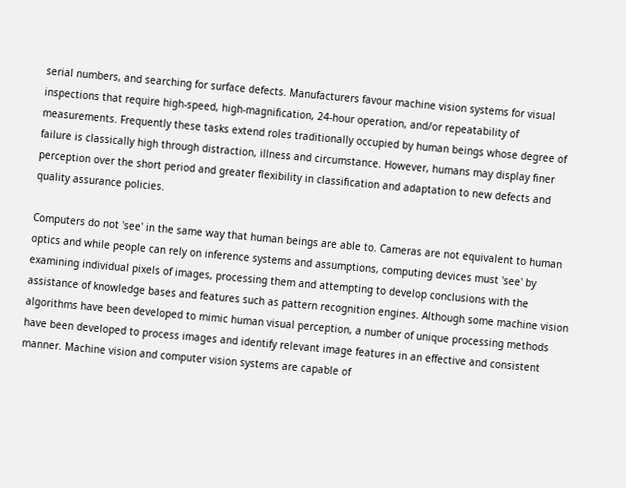serial numbers, and searching for surface defects. Manufacturers favour machine vision systems for visual inspections that require high-speed, high-magnification, 24-hour operation, and/or repeatability of measurements. Frequently these tasks extend roles traditionally occupied by human beings whose degree of failure is classically high through distraction, illness and circumstance. However, humans may display finer perception over the short period and greater flexibility in classification and adaptation to new defects and quality assurance policies.

Computers do not 'see' in the same way that human beings are able to. Cameras are not equivalent to human optics and while people can rely on inference systems and assumptions, computing devices must 'see' by examining individual pixels of images, processing them and attempting to develop conclusions with the assistance of knowledge bases and features such as pattern recognition engines. Although some machine vision algorithms have been developed to mimic human visual perception, a number of unique processing methods have been developed to process images and identify relevant image features in an effective and consistent manner. Machine vision and computer vision systems are capable of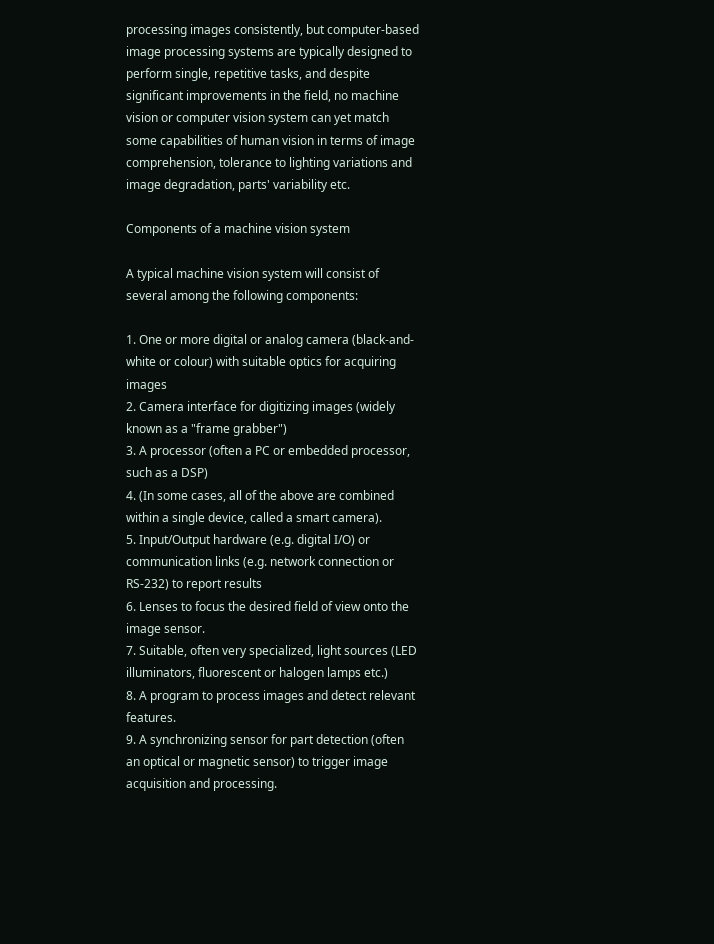processing images consistently, but computer-based image processing systems are typically designed to perform single, repetitive tasks, and despite significant improvements in the field, no machine vision or computer vision system can yet match some capabilities of human vision in terms of image comprehension, tolerance to lighting variations and image degradation, parts' variability etc.

Components of a machine vision system

A typical machine vision system will consist of several among the following components:

1. One or more digital or analog camera (black-and-white or colour) with suitable optics for acquiring images
2. Camera interface for digitizing images (widely known as a "frame grabber")
3. A processor (often a PC or embedded processor, such as a DSP)
4. (In some cases, all of the above are combined within a single device, called a smart camera).
5. Input/Output hardware (e.g. digital I/O) or communication links (e.g. network connection or RS-232) to report results
6. Lenses to focus the desired field of view onto the image sensor.
7. Suitable, often very specialized, light sources (LED illuminators, fluorescent or halogen lamps etc.)
8. A program to process images and detect relevant features.
9. A synchronizing sensor for part detection (often an optical or magnetic sensor) to trigger image acquisition and processing.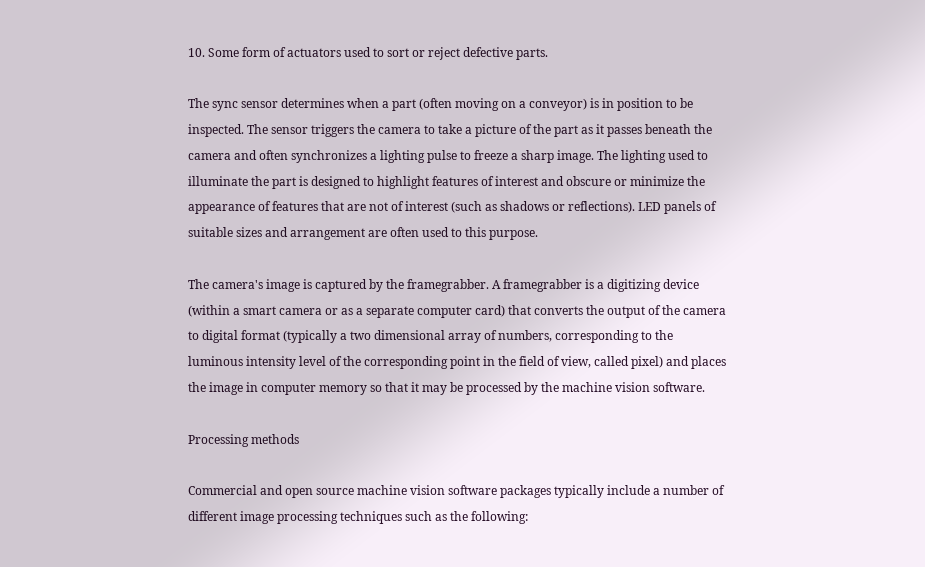10. Some form of actuators used to sort or reject defective parts.

The sync sensor determines when a part (often moving on a conveyor) is in position to be inspected. The sensor triggers the camera to take a picture of the part as it passes beneath the camera and often synchronizes a lighting pulse to freeze a sharp image. The lighting used to illuminate the part is designed to highlight features of interest and obscure or minimize the appearance of features that are not of interest (such as shadows or reflections). LED panels of suitable sizes and arrangement are often used to this purpose.

The camera's image is captured by the framegrabber. A framegrabber is a digitizing device (within a smart camera or as a separate computer card) that converts the output of the camera to digital format (typically a two dimensional array of numbers, corresponding to the luminous intensity level of the corresponding point in the field of view, called pixel) and places the image in computer memory so that it may be processed by the machine vision software.

Processing methods

Commercial and open source machine vision software packages typically include a number of different image processing techniques such as the following: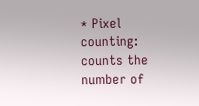* Pixel counting: counts the number of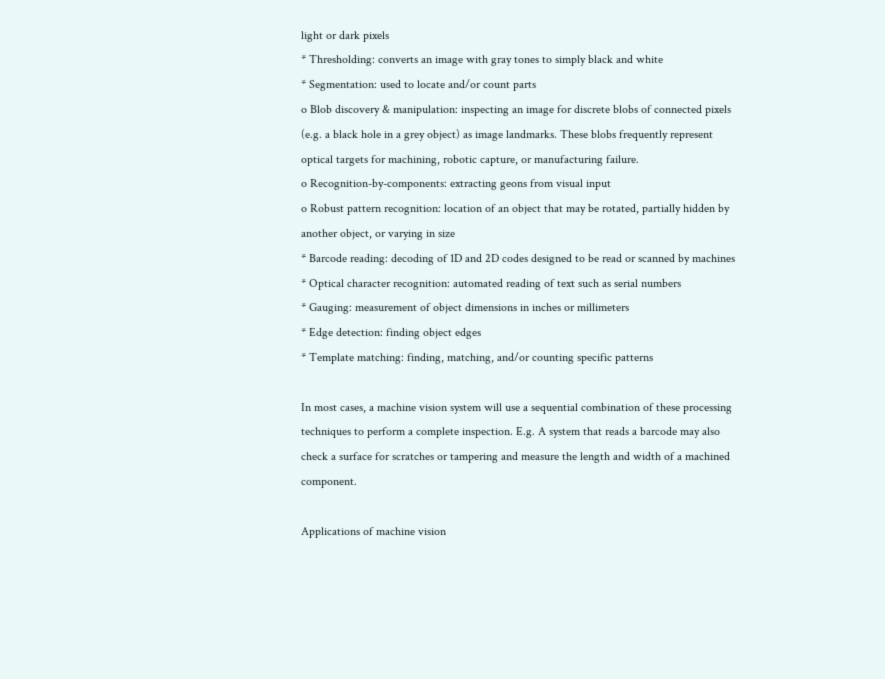light or dark pixels
* Thresholding: converts an image with gray tones to simply black and white
* Segmentation: used to locate and/or count parts
o Blob discovery & manipulation: inspecting an image for discrete blobs of connected pixels (e.g. a black hole in a grey object) as image landmarks. These blobs frequently represent optical targets for machining, robotic capture, or manufacturing failure.
o Recognition-by-components: extracting geons from visual input
o Robust pattern recognition: location of an object that may be rotated, partially hidden by another object, or varying in size
* Barcode reading: decoding of 1D and 2D codes designed to be read or scanned by machines
* Optical character recognition: automated reading of text such as serial numbers
* Gauging: measurement of object dimensions in inches or millimeters
* Edge detection: finding object edges
* Template matching: finding, matching, and/or counting specific patterns

In most cases, a machine vision system will use a sequential combination of these processing techniques to perform a complete inspection. E.g. A system that reads a barcode may also check a surface for scratches or tampering and measure the length and width of a machined component.

Applications of machine vision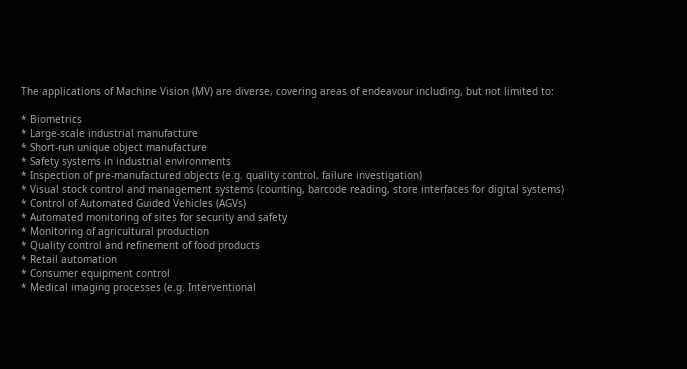The applications of Machine Vision (MV) are diverse, covering areas of endeavour including, but not limited to:

* Biometrics
* Large-scale industrial manufacture
* Short-run unique object manufacture
* Safety systems in industrial environments
* Inspection of pre-manufactured objects (e.g. quality control, failure investigation)
* Visual stock control and management systems (counting, barcode reading, store interfaces for digital systems)
* Control of Automated Guided Vehicles (AGVs)
* Automated monitoring of sites for security and safety
* Monitoring of agricultural production
* Quality control and refinement of food products
* Retail automation
* Consumer equipment control
* Medical imaging processes (e.g. Interventional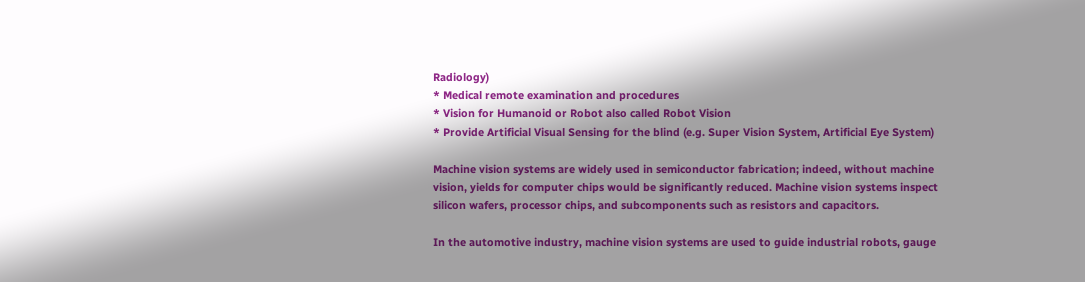Radiology)
* Medical remote examination and procedures
* Vision for Humanoid or Robot also called Robot Vision
* Provide Artificial Visual Sensing for the blind (e.g. Super Vision System, Artificial Eye System)

Machine vision systems are widely used in semiconductor fabrication; indeed, without machine vision, yields for computer chips would be significantly reduced. Machine vision systems inspect silicon wafers, processor chips, and subcomponents such as resistors and capacitors.

In the automotive industry, machine vision systems are used to guide industrial robots, gauge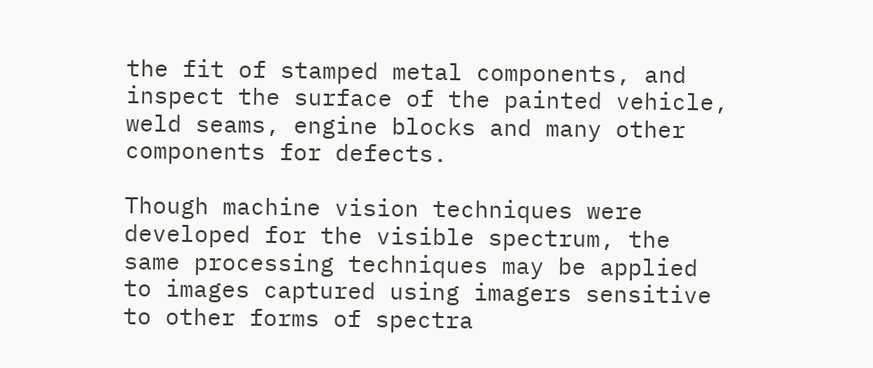the fit of stamped metal components, and inspect the surface of the painted vehicle, weld seams, engine blocks and many other components for defects.

Though machine vision techniques were developed for the visible spectrum, the same processing techniques may be applied to images captured using imagers sensitive to other forms of spectra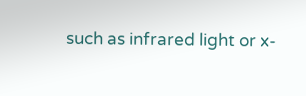such as infrared light or x-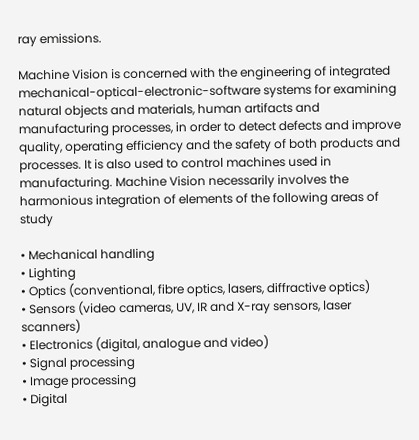ray emissions.

Machine Vision is concerned with the engineering of integrated mechanical-optical-electronic-software systems for examining natural objects and materials, human artifacts and manufacturing processes, in order to detect defects and improve quality, operating efficiency and the safety of both products and processes. It is also used to control machines used in manufacturing. Machine Vision necessarily involves the harmonious integration of elements of the following areas of study

• Mechanical handling
• Lighting
• Optics (conventional, fibre optics, lasers, diffractive optics)
• Sensors (video cameras, UV, IR and X-ray sensors, laser scanners)
• Electronics (digital, analogue and video)
• Signal processing
• Image processing
• Digital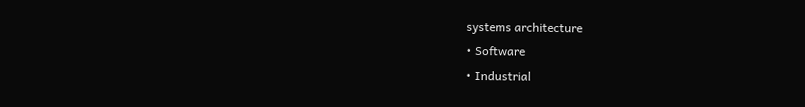systems architecture
• Software
• Industrial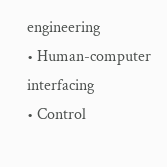engineering
• Human-computer interfacing
• Control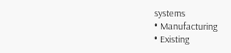systems
• Manufacturing
• Existing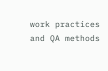work practices and QA methods